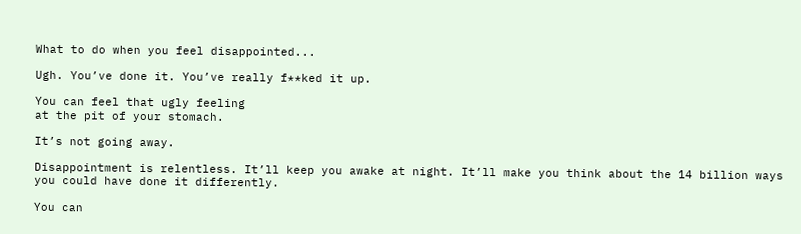What to do when you feel disappointed...

Ugh. You’ve done it. You’ve really f**ked it up.

You can feel that ugly feeling
at the pit of your stomach.

It’s not going away.

Disappointment is relentless. It’ll keep you awake at night. It’ll make you think about the 14 billion ways you could have done it differently.

You can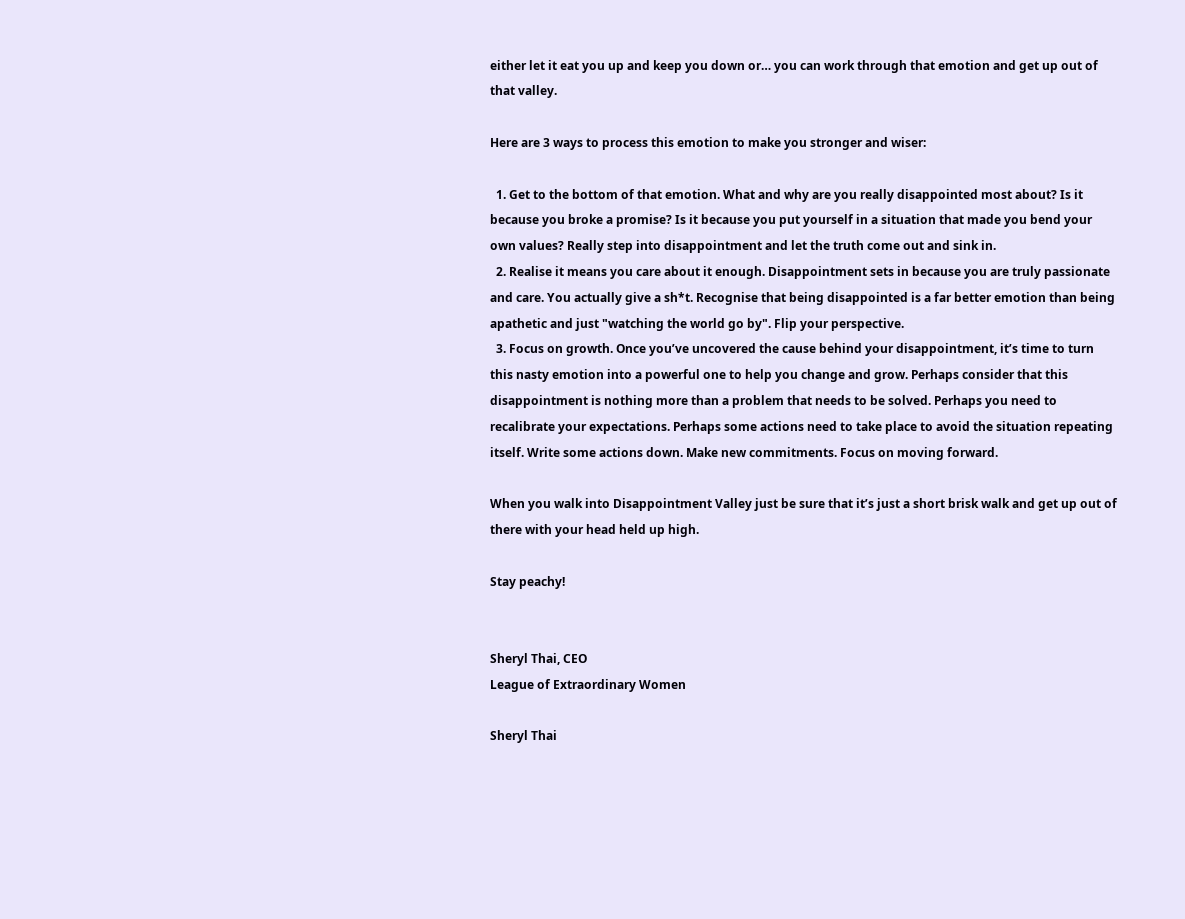either let it eat you up and keep you down or… you can work through that emotion and get up out of that valley.

Here are 3 ways to process this emotion to make you stronger and wiser:

  1. Get to the bottom of that emotion. What and why are you really disappointed most about? Is it because you broke a promise? Is it because you put yourself in a situation that made you bend your own values? Really step into disappointment and let the truth come out and sink in.
  2. Realise it means you care about it enough. Disappointment sets in because you are truly passionate and care. You actually give a sh*t. Recognise that being disappointed is a far better emotion than being apathetic and just "watching the world go by". Flip your perspective.
  3. Focus on growth. Once you’ve uncovered the cause behind your disappointment, it’s time to turn this nasty emotion into a powerful one to help you change and grow. Perhaps consider that this disappointment is nothing more than a problem that needs to be solved. Perhaps you need to recalibrate your expectations. Perhaps some actions need to take place to avoid the situation repeating itself. Write some actions down. Make new commitments. Focus on moving forward.

When you walk into Disappointment Valley just be sure that it’s just a short brisk walk and get up out of there with your head held up high.

Stay peachy!


Sheryl Thai, CEO
League of Extraordinary Women

Sheryl Thai